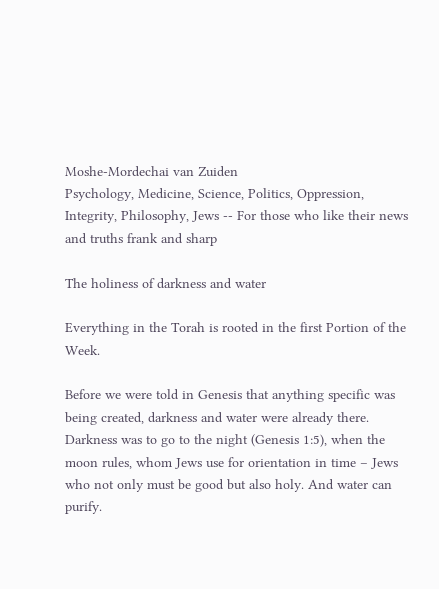Moshe-Mordechai van Zuiden
Psychology, Medicine, Science, Politics, Oppression, Integrity, Philosophy, Jews -- For those who like their news and truths frank and sharp

The holiness of darkness and water

Everything in the Torah is rooted in the first Portion of the Week.

Before we were told in Genesis that anything specific was being created, darkness and water were already there. Darkness was to go to the night (Genesis 1:5), when the moon rules, whom Jews use for orientation in time – Jews who not only must be good but also holy. And water can purify.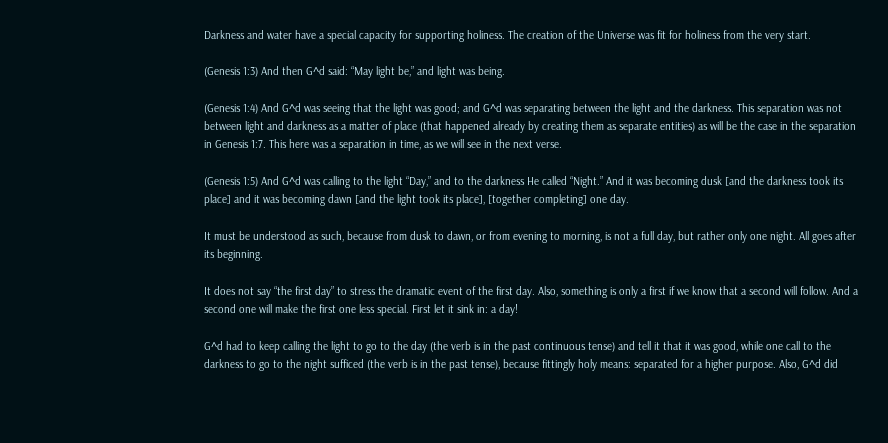Darkness and water have a special capacity for supporting holiness. The creation of the Universe was fit for holiness from the very start.

(Genesis 1:3) And then G^d said: “May light be,” and light was being.

(Genesis 1:4) And G^d was seeing that the light was good; and G^d was separating between the light and the darkness. This separation was not between light and darkness as a matter of place (that happened already by creating them as separate entities) as will be the case in the separation in Genesis 1:7. This here was a separation in time, as we will see in the next verse.

(Genesis 1:5) And G^d was calling to the light “Day,” and to the darkness He called “Night.” And it was becoming dusk [and the darkness took its place] and it was becoming dawn [and the light took its place], [together completing] one day.

It must be understood as such, because from dusk to dawn, or from evening to morning, is not a full day, but rather only one night. All goes after its beginning.

It does not say “the first day” to stress the dramatic event of the first day. Also, something is only a first if we know that a second will follow. And a second one will make the first one less special. First let it sink in: a day!

G^d had to keep calling the light to go to the day (the verb is in the past continuous tense) and tell it that it was good, while one call to the darkness to go to the night sufficed (the verb is in the past tense), because fittingly holy means: separated for a higher purpose. Also, G^d did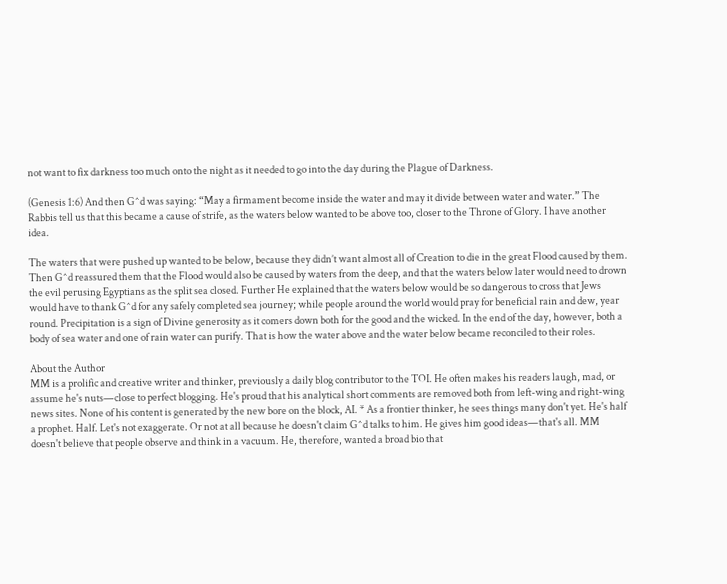not want to fix darkness too much onto the night as it needed to go into the day during the Plague of Darkness.

(Genesis 1:6) And then G^d was saying: “May a firmament become inside the water and may it divide between water and water.” The Rabbis tell us that this became a cause of strife, as the waters below wanted to be above too, closer to the Throne of Glory. I have another idea.

The waters that were pushed up wanted to be below, because they didn’t want almost all of Creation to die in the great Flood caused by them. Then G^d reassured them that the Flood would also be caused by waters from the deep, and that the waters below later would need to drown the evil perusing Egyptians as the split sea closed. Further He explained that the waters below would be so dangerous to cross that Jews would have to thank G^d for any safely completed sea journey; while people around the world would pray for beneficial rain and dew, year round. Precipitation is a sign of Divine generosity as it comers down both for the good and the wicked. In the end of the day, however, both a body of sea water and one of rain water can purify. That is how the water above and the water below became reconciled to their roles.

About the Author
MM is a prolific and creative writer and thinker, previously a daily blog contributor to the TOI. He often makes his readers laugh, mad, or assume he's nuts—close to perfect blogging. He's proud that his analytical short comments are removed both from left-wing and right-wing news sites. None of his content is generated by the new bore on the block, AI. * As a frontier thinker, he sees things many don't yet. He's half a prophet. Half. Let's not exaggerate. Or not at all because he doesn't claim G^d talks to him. He gives him good ideas—that's all. MM doesn't believe that people observe and think in a vacuum. He, therefore, wanted a broad bio that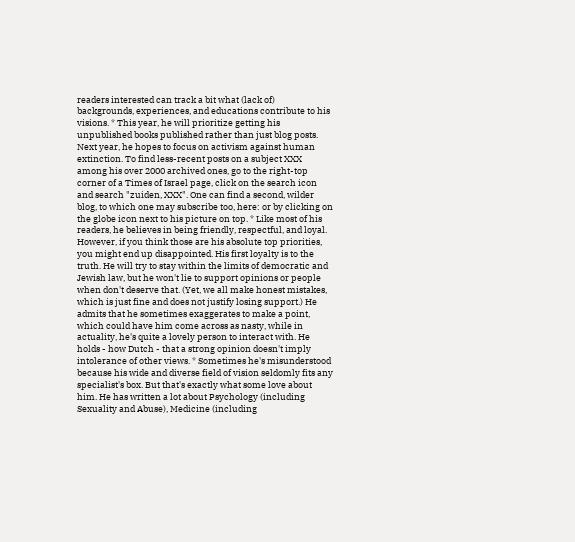readers interested can track a bit what (lack of) backgrounds, experiences, and educations contribute to his visions. * This year, he will prioritize getting his unpublished books published rather than just blog posts. Next year, he hopes to focus on activism against human extinction. To find less-recent posts on a subject XXX among his over 2000 archived ones, go to the right-top corner of a Times of Israel page, click on the search icon and search "zuiden, XXX". One can find a second, wilder blog, to which one may subscribe too, here: or by clicking on the globe icon next to his picture on top. * Like most of his readers, he believes in being friendly, respectful, and loyal. However, if you think those are his absolute top priorities, you might end up disappointed. His first loyalty is to the truth. He will try to stay within the limits of democratic and Jewish law, but he won't lie to support opinions or people when don't deserve that. (Yet, we all make honest mistakes, which is just fine and does not justify losing support.) He admits that he sometimes exaggerates to make a point, which could have him come across as nasty, while in actuality, he's quite a lovely person to interact with. He holds - how Dutch - that a strong opinion doesn't imply intolerance of other views. * Sometimes he's misunderstood because his wide and diverse field of vision seldomly fits any specialist's box. But that's exactly what some love about him. He has written a lot about Psychology (including Sexuality and Abuse), Medicine (including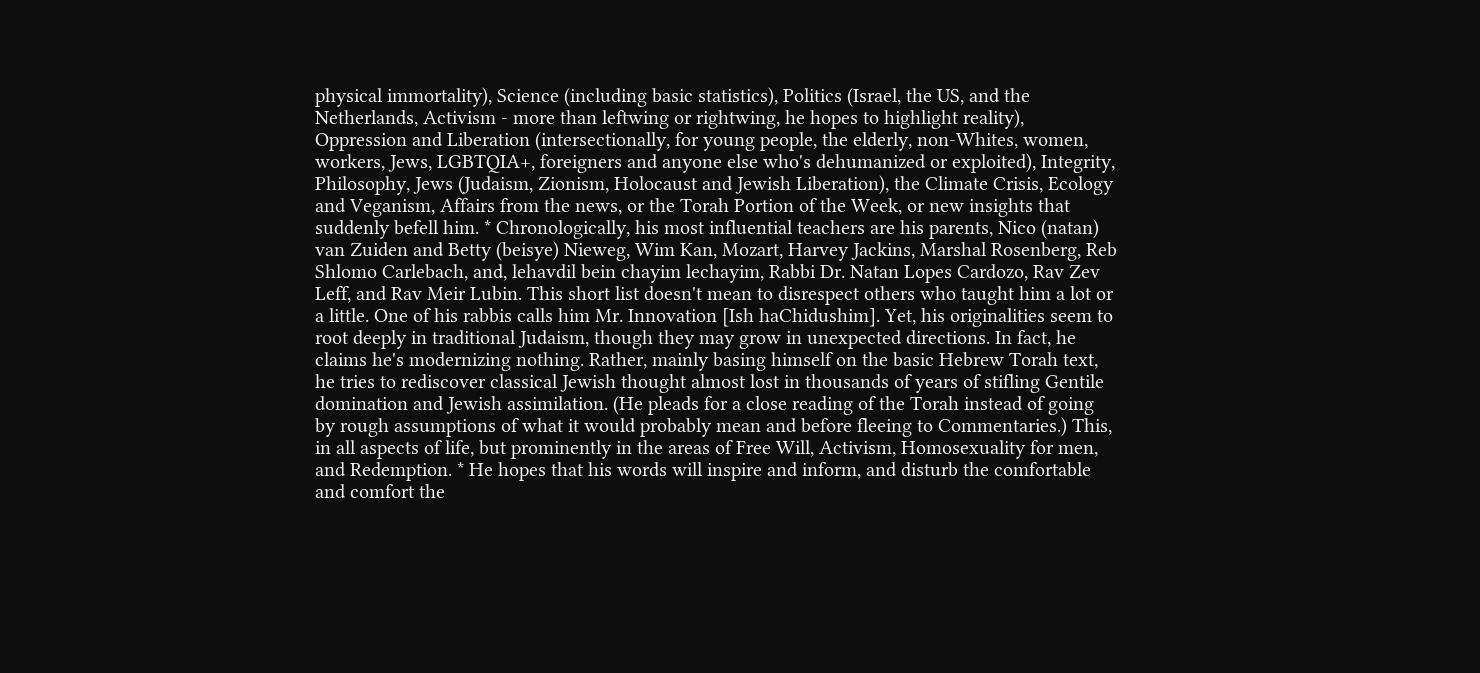physical immortality), Science (including basic statistics), Politics (Israel, the US, and the Netherlands, Activism - more than leftwing or rightwing, he hopes to highlight reality), Oppression and Liberation (intersectionally, for young people, the elderly, non-Whites, women, workers, Jews, LGBTQIA+, foreigners and anyone else who's dehumanized or exploited), Integrity, Philosophy, Jews (Judaism, Zionism, Holocaust and Jewish Liberation), the Climate Crisis, Ecology and Veganism, Affairs from the news, or the Torah Portion of the Week, or new insights that suddenly befell him. * Chronologically, his most influential teachers are his parents, Nico (natan) van Zuiden and Betty (beisye) Nieweg, Wim Kan, Mozart, Harvey Jackins, Marshal Rosenberg, Reb Shlomo Carlebach, and, lehavdil bein chayim lechayim, Rabbi Dr. Natan Lopes Cardozo, Rav Zev Leff, and Rav Meir Lubin. This short list doesn't mean to disrespect others who taught him a lot or a little. One of his rabbis calls him Mr. Innovation [Ish haChidushim]. Yet, his originalities seem to root deeply in traditional Judaism, though they may grow in unexpected directions. In fact, he claims he's modernizing nothing. Rather, mainly basing himself on the basic Hebrew Torah text, he tries to rediscover classical Jewish thought almost lost in thousands of years of stifling Gentile domination and Jewish assimilation. (He pleads for a close reading of the Torah instead of going by rough assumptions of what it would probably mean and before fleeing to Commentaries.) This, in all aspects of life, but prominently in the areas of Free Will, Activism, Homosexuality for men, and Redemption. * He hopes that his words will inspire and inform, and disturb the comfortable and comfort the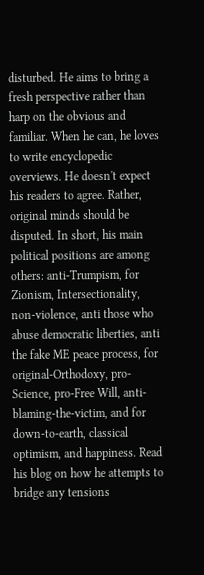disturbed. He aims to bring a fresh perspective rather than harp on the obvious and familiar. When he can, he loves to write encyclopedic overviews. He doesn't expect his readers to agree. Rather, original minds should be disputed. In short, his main political positions are among others: anti-Trumpism, for Zionism, Intersectionality, non-violence, anti those who abuse democratic liberties, anti the fake ME peace process, for original-Orthodoxy, pro-Science, pro-Free Will, anti-blaming-the-victim, and for down-to-earth, classical optimism, and happiness. Read his blog on how he attempts to bridge any tensions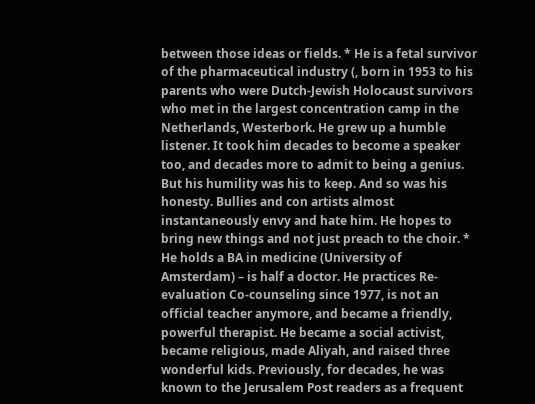between those ideas or fields. * He is a fetal survivor of the pharmaceutical industry (, born in 1953 to his parents who were Dutch-Jewish Holocaust survivors who met in the largest concentration camp in the Netherlands, Westerbork. He grew up a humble listener. It took him decades to become a speaker too, and decades more to admit to being a genius. But his humility was his to keep. And so was his honesty. Bullies and con artists almost instantaneously envy and hate him. He hopes to bring new things and not just preach to the choir. * He holds a BA in medicine (University of Amsterdam) – is half a doctor. He practices Re-evaluation Co-counseling since 1977, is not an official teacher anymore, and became a friendly, powerful therapist. He became a social activist, became religious, made Aliyah, and raised three wonderful kids. Previously, for decades, he was known to the Jerusalem Post readers as a frequent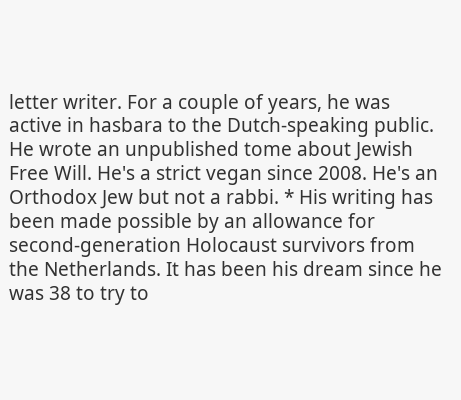letter writer. For a couple of years, he was active in hasbara to the Dutch-speaking public. He wrote an unpublished tome about Jewish Free Will. He's a strict vegan since 2008. He's an Orthodox Jew but not a rabbi. * His writing has been made possible by an allowance for second-generation Holocaust survivors from the Netherlands. It has been his dream since he was 38 to try to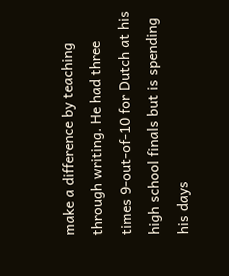make a difference by teaching through writing. He had three times 9-out-of-10 for Dutch at his high school finals but is spending his days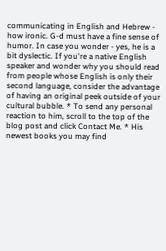communicating in English and Hebrew - how ironic. G-d must have a fine sense of humor. In case you wonder - yes, he is a bit dyslectic. If you're a native English speaker and wonder why you should read from people whose English is only their second language, consider the advantage of having an original peek outside of your cultural bubble. * To send any personal reaction to him, scroll to the top of the blog post and click Contact Me. * His newest books you may find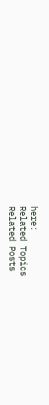here:
Related Topics
Related Posts